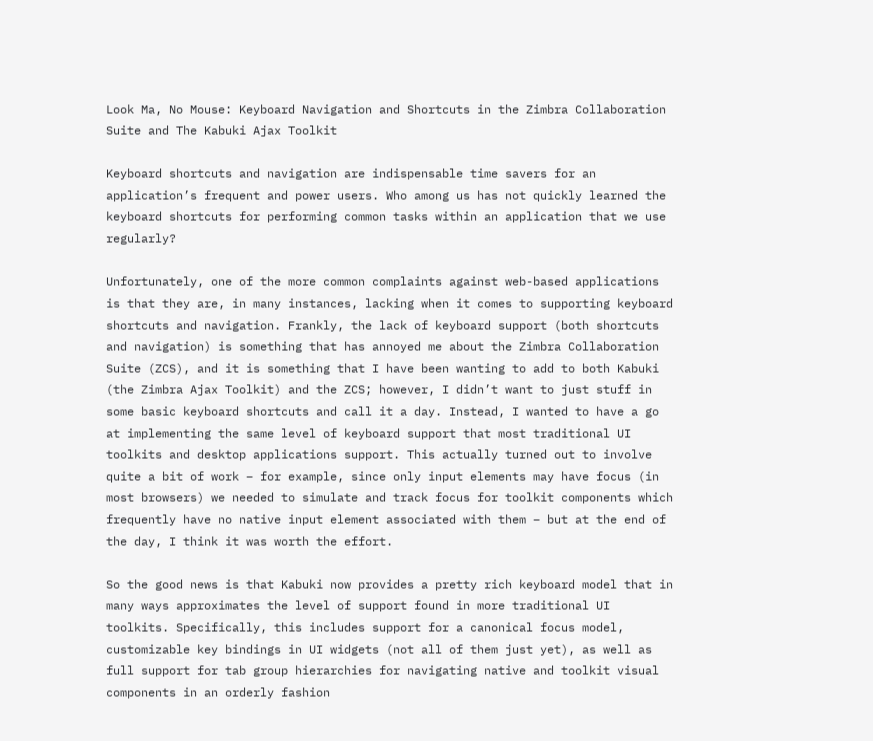Look Ma, No Mouse: Keyboard Navigation and Shortcuts in the Zimbra Collaboration Suite and The Kabuki Ajax Toolkit

Keyboard shortcuts and navigation are indispensable time savers for an application’s frequent and power users. Who among us has not quickly learned the keyboard shortcuts for performing common tasks within an application that we use regularly?

Unfortunately, one of the more common complaints against web-based applications is that they are, in many instances, lacking when it comes to supporting keyboard shortcuts and navigation. Frankly, the lack of keyboard support (both shortcuts and navigation) is something that has annoyed me about the Zimbra Collaboration Suite (ZCS), and it is something that I have been wanting to add to both Kabuki (the Zimbra Ajax Toolkit) and the ZCS; however, I didn’t want to just stuff in some basic keyboard shortcuts and call it a day. Instead, I wanted to have a go at implementing the same level of keyboard support that most traditional UI toolkits and desktop applications support. This actually turned out to involve quite a bit of work – for example, since only input elements may have focus (in most browsers) we needed to simulate and track focus for toolkit components which frequently have no native input element associated with them – but at the end of the day, I think it was worth the effort.

So the good news is that Kabuki now provides a pretty rich keyboard model that in many ways approximates the level of support found in more traditional UI toolkits. Specifically, this includes support for a canonical focus model, customizable key bindings in UI widgets (not all of them just yet), as well as full support for tab group hierarchies for navigating native and toolkit visual components in an orderly fashion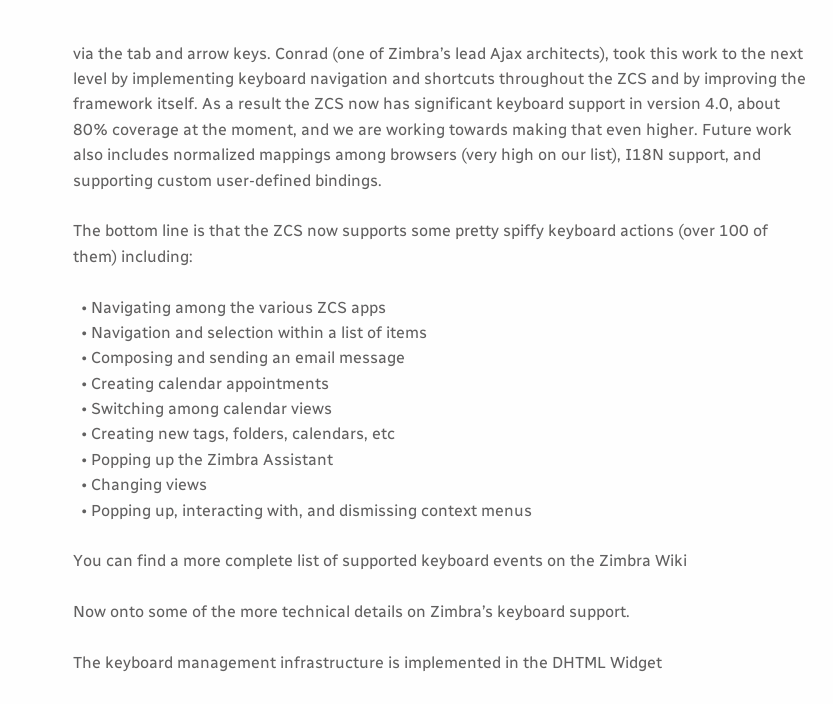via the tab and arrow keys. Conrad (one of Zimbra’s lead Ajax architects), took this work to the next level by implementing keyboard navigation and shortcuts throughout the ZCS and by improving the framework itself. As a result the ZCS now has significant keyboard support in version 4.0, about 80% coverage at the moment, and we are working towards making that even higher. Future work also includes normalized mappings among browsers (very high on our list), I18N support, and supporting custom user-defined bindings.

The bottom line is that the ZCS now supports some pretty spiffy keyboard actions (over 100 of them) including:

  • Navigating among the various ZCS apps
  • Navigation and selection within a list of items
  • Composing and sending an email message
  • Creating calendar appointments
  • Switching among calendar views
  • Creating new tags, folders, calendars, etc
  • Popping up the Zimbra Assistant
  • Changing views
  • Popping up, interacting with, and dismissing context menus

You can find a more complete list of supported keyboard events on the Zimbra Wiki

Now onto some of the more technical details on Zimbra’s keyboard support.

The keyboard management infrastructure is implemented in the DHTML Widget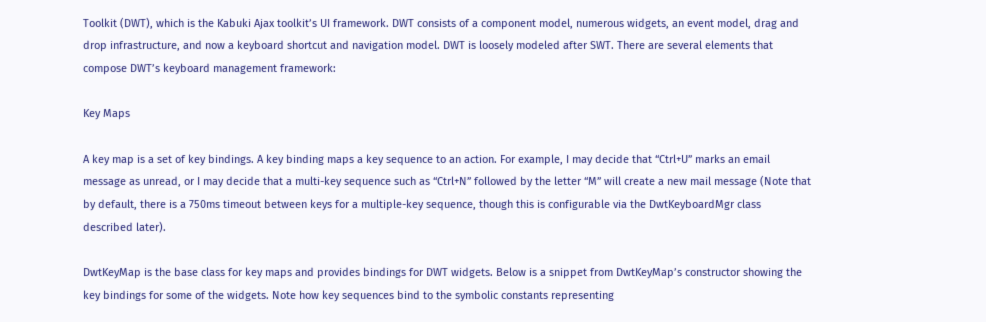Toolkit (DWT), which is the Kabuki Ajax toolkit’s UI framework. DWT consists of a component model, numerous widgets, an event model, drag and drop infrastructure, and now a keyboard shortcut and navigation model. DWT is loosely modeled after SWT. There are several elements that compose DWT’s keyboard management framework:

Key Maps

A key map is a set of key bindings. A key binding maps a key sequence to an action. For example, I may decide that “Ctrl+U” marks an email message as unread, or I may decide that a multi-key sequence such as “Ctrl+N” followed by the letter “M” will create a new mail message (Note that by default, there is a 750ms timeout between keys for a multiple-key sequence, though this is configurable via the DwtKeyboardMgr class described later).

DwtKeyMap is the base class for key maps and provides bindings for DWT widgets. Below is a snippet from DwtKeyMap’s constructor showing the key bindings for some of the widgets. Note how key sequences bind to the symbolic constants representing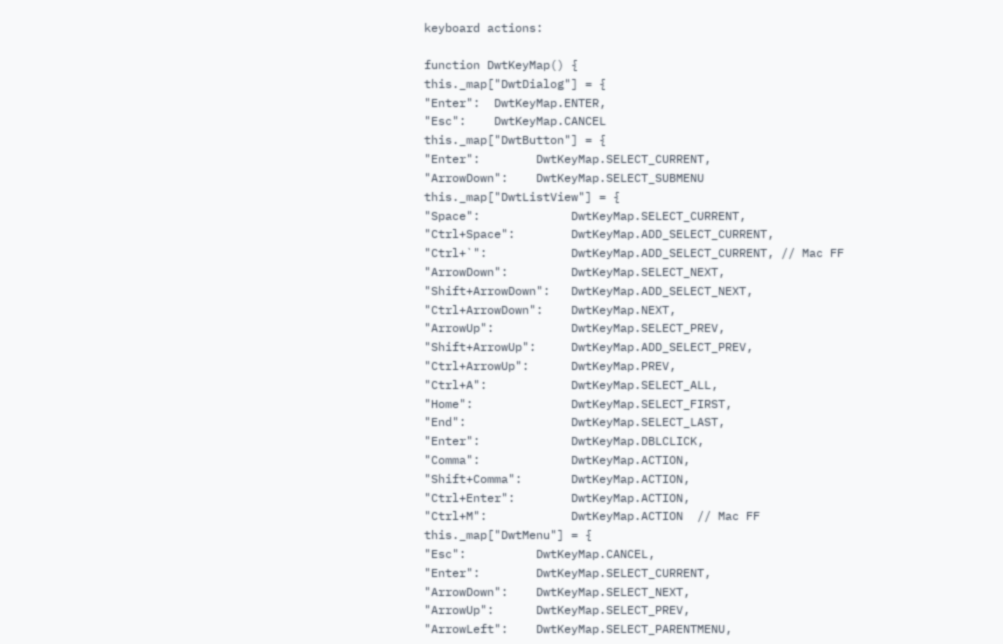keyboard actions:

function DwtKeyMap() {
this._map["DwtDialog"] = {
"Enter":  DwtKeyMap.ENTER,
"Esc":    DwtKeyMap.CANCEL
this._map["DwtButton"] = {
"Enter":        DwtKeyMap.SELECT_CURRENT,
"ArrowDown":    DwtKeyMap.SELECT_SUBMENU
this._map["DwtListView"] = {
"Space":             DwtKeyMap.SELECT_CURRENT,
"Ctrl+Space":        DwtKeyMap.ADD_SELECT_CURRENT,
"Ctrl+`":            DwtKeyMap.ADD_SELECT_CURRENT, // Mac FF
"ArrowDown":         DwtKeyMap.SELECT_NEXT,
"Shift+ArrowDown":   DwtKeyMap.ADD_SELECT_NEXT,
"Ctrl+ArrowDown":    DwtKeyMap.NEXT,
"ArrowUp":           DwtKeyMap.SELECT_PREV,
"Shift+ArrowUp":     DwtKeyMap.ADD_SELECT_PREV,
"Ctrl+ArrowUp":      DwtKeyMap.PREV,
"Ctrl+A":            DwtKeyMap.SELECT_ALL,
"Home":              DwtKeyMap.SELECT_FIRST,
"End":               DwtKeyMap.SELECT_LAST,
"Enter":             DwtKeyMap.DBLCLICK,
"Comma":             DwtKeyMap.ACTION,
"Shift+Comma":       DwtKeyMap.ACTION,
"Ctrl+Enter":        DwtKeyMap.ACTION,
"Ctrl+M":            DwtKeyMap.ACTION  // Mac FF
this._map["DwtMenu"] = {
"Esc":          DwtKeyMap.CANCEL,
"Enter":        DwtKeyMap.SELECT_CURRENT,
"ArrowDown":    DwtKeyMap.SELECT_NEXT,
"ArrowUp":      DwtKeyMap.SELECT_PREV,
"ArrowLeft":    DwtKeyMap.SELECT_PARENTMENU,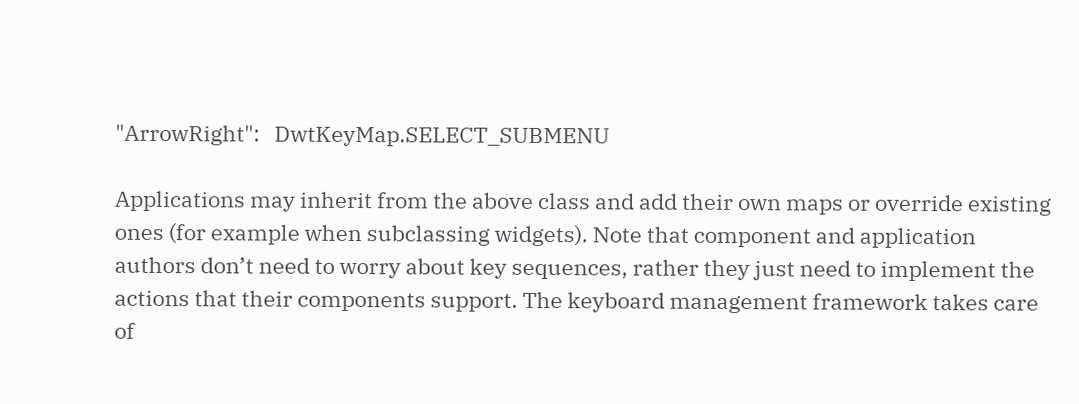"ArrowRight":   DwtKeyMap.SELECT_SUBMENU

Applications may inherit from the above class and add their own maps or override existing ones (for example when subclassing widgets). Note that component and application authors don’t need to worry about key sequences, rather they just need to implement the actions that their components support. The keyboard management framework takes care of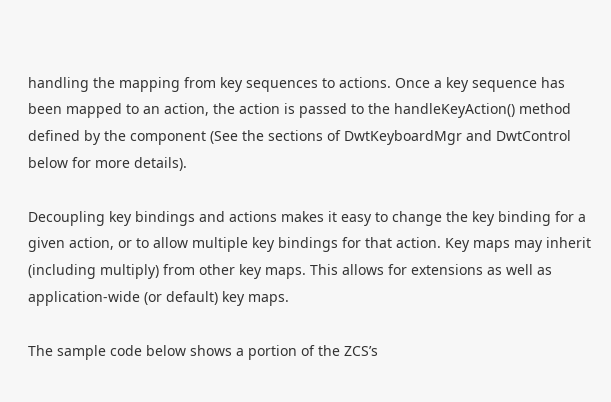handling the mapping from key sequences to actions. Once a key sequence has been mapped to an action, the action is passed to the handleKeyAction() method defined by the component (See the sections of DwtKeyboardMgr and DwtControl below for more details).

Decoupling key bindings and actions makes it easy to change the key binding for a given action, or to allow multiple key bindings for that action. Key maps may inherit (including multiply) from other key maps. This allows for extensions as well as application-wide (or default) key maps.

The sample code below shows a portion of the ZCS’s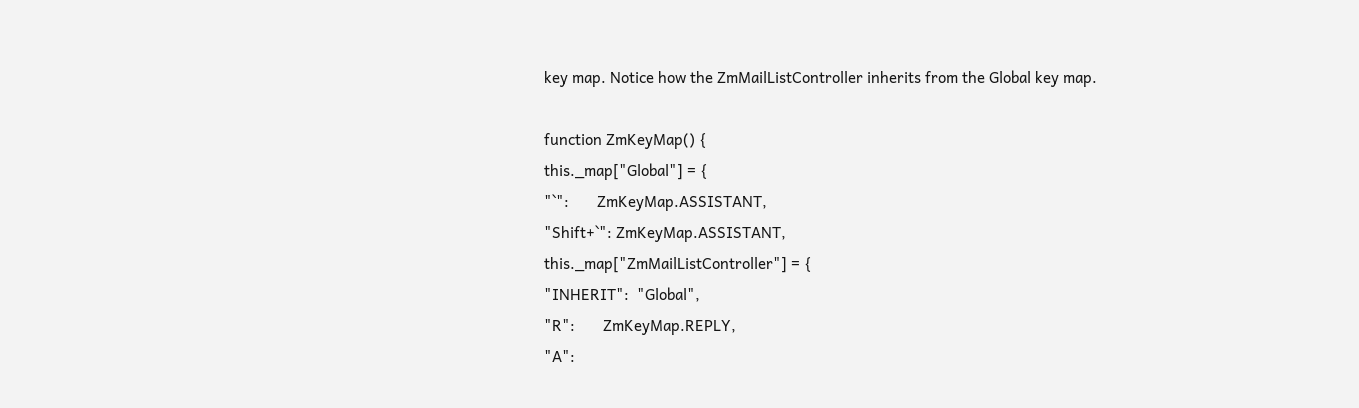key map. Notice how the ZmMailListController inherits from the Global key map.

function ZmKeyMap() {
this._map["Global"] = {
"`":       ZmKeyMap.ASSISTANT,
"Shift+`": ZmKeyMap.ASSISTANT,
this._map["ZmMailListController"] = {
"INHERIT":  "Global",
"R":       ZmKeyMap.REPLY,
"A":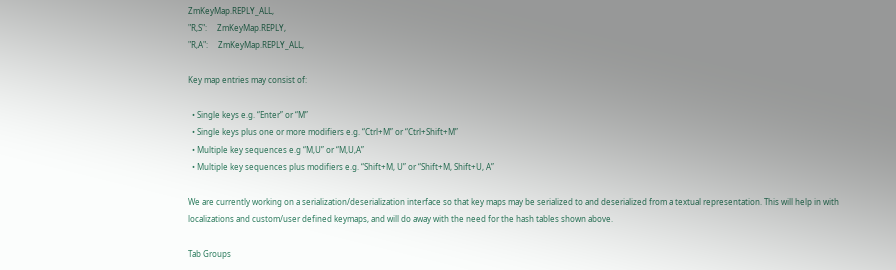ZmKeyMap.REPLY_ALL,
"R,S":     ZmKeyMap.REPLY,
"R,A":     ZmKeyMap.REPLY_ALL,

Key map entries may consist of:

  • Single keys e.g. “Enter” or “M”
  • Single keys plus one or more modifiers e.g. “Ctrl+M” or “Ctrl+Shift+M”
  • Multiple key sequences e.g “M,U” or “M,U,A”
  • Multiple key sequences plus modifiers e.g. “Shift+M, U” or “Shift+M, Shift+U, A”

We are currently working on a serialization/deserialization interface so that key maps may be serialized to and deserialized from a textual representation. This will help in with localizations and custom/user defined keymaps, and will do away with the need for the hash tables shown above.

Tab Groups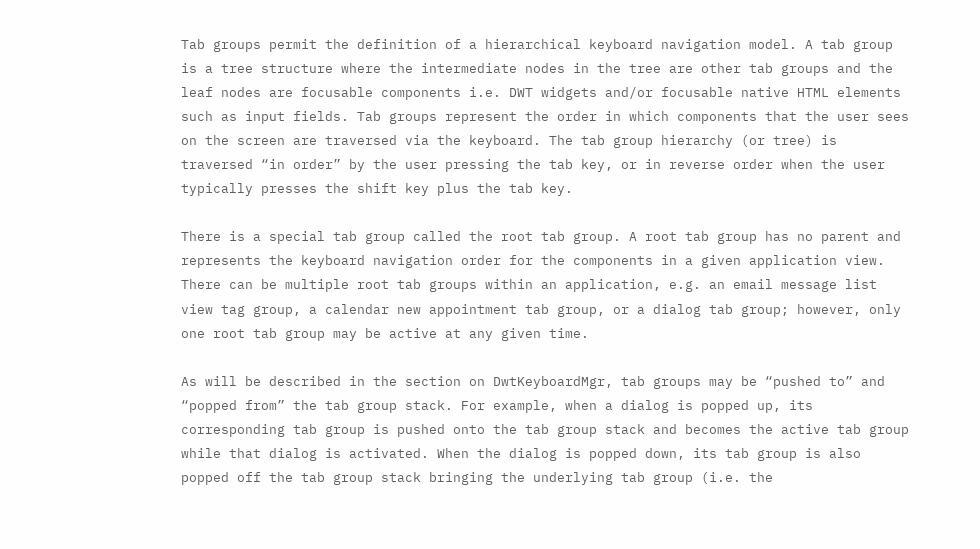Tab groups permit the definition of a hierarchical keyboard navigation model. A tab group is a tree structure where the intermediate nodes in the tree are other tab groups and the leaf nodes are focusable components i.e. DWT widgets and/or focusable native HTML elements such as input fields. Tab groups represent the order in which components that the user sees on the screen are traversed via the keyboard. The tab group hierarchy (or tree) is traversed “in order” by the user pressing the tab key, or in reverse order when the user typically presses the shift key plus the tab key.

There is a special tab group called the root tab group. A root tab group has no parent and represents the keyboard navigation order for the components in a given application view. There can be multiple root tab groups within an application, e.g. an email message list view tag group, a calendar new appointment tab group, or a dialog tab group; however, only one root tab group may be active at any given time.

As will be described in the section on DwtKeyboardMgr, tab groups may be “pushed to” and “popped from” the tab group stack. For example, when a dialog is popped up, its corresponding tab group is pushed onto the tab group stack and becomes the active tab group while that dialog is activated. When the dialog is popped down, its tab group is also popped off the tab group stack bringing the underlying tab group (i.e. the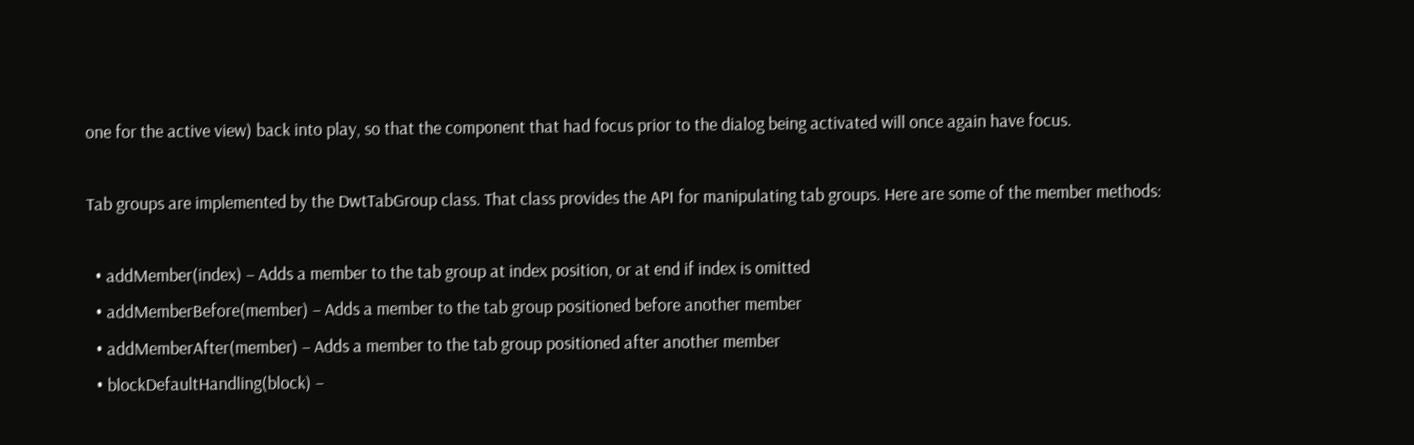one for the active view) back into play, so that the component that had focus prior to the dialog being activated will once again have focus.

Tab groups are implemented by the DwtTabGroup class. That class provides the API for manipulating tab groups. Here are some of the member methods:

  • addMember(index) – Adds a member to the tab group at index position, or at end if index is omitted
  • addMemberBefore(member) – Adds a member to the tab group positioned before another member
  • addMemberAfter(member) – Adds a member to the tab group positioned after another member
  • blockDefaultHandling(block) –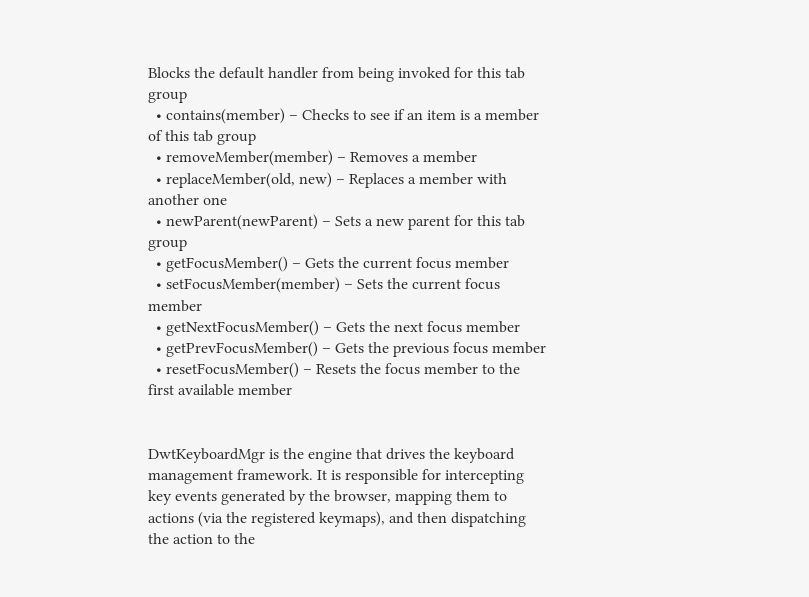Blocks the default handler from being invoked for this tab group
  • contains(member) – Checks to see if an item is a member of this tab group
  • removeMember(member) – Removes a member
  • replaceMember(old, new) – Replaces a member with another one
  • newParent(newParent) – Sets a new parent for this tab group
  • getFocusMember() – Gets the current focus member
  • setFocusMember(member) – Sets the current focus member
  • getNextFocusMember() – Gets the next focus member
  • getPrevFocusMember() – Gets the previous focus member
  • resetFocusMember() – Resets the focus member to the first available member


DwtKeyboardMgr is the engine that drives the keyboard management framework. It is responsible for intercepting key events generated by the browser, mapping them to actions (via the registered keymaps), and then dispatching the action to the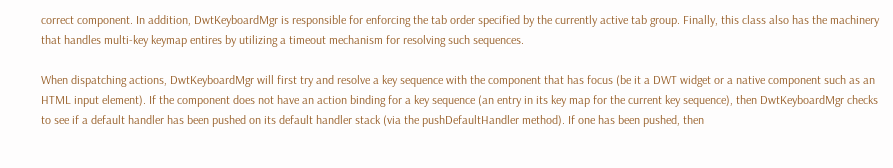correct component. In addition, DwtKeyboardMgr is responsible for enforcing the tab order specified by the currently active tab group. Finally, this class also has the machinery that handles multi-key keymap entires by utilizing a timeout mechanism for resolving such sequences.

When dispatching actions, DwtKeyboardMgr will first try and resolve a key sequence with the component that has focus (be it a DWT widget or a native component such as an HTML input element). If the component does not have an action binding for a key sequence (an entry in its key map for the current key sequence), then DwtKeyboardMgr checks to see if a default handler has been pushed on its default handler stack (via the pushDefaultHandler method). If one has been pushed, then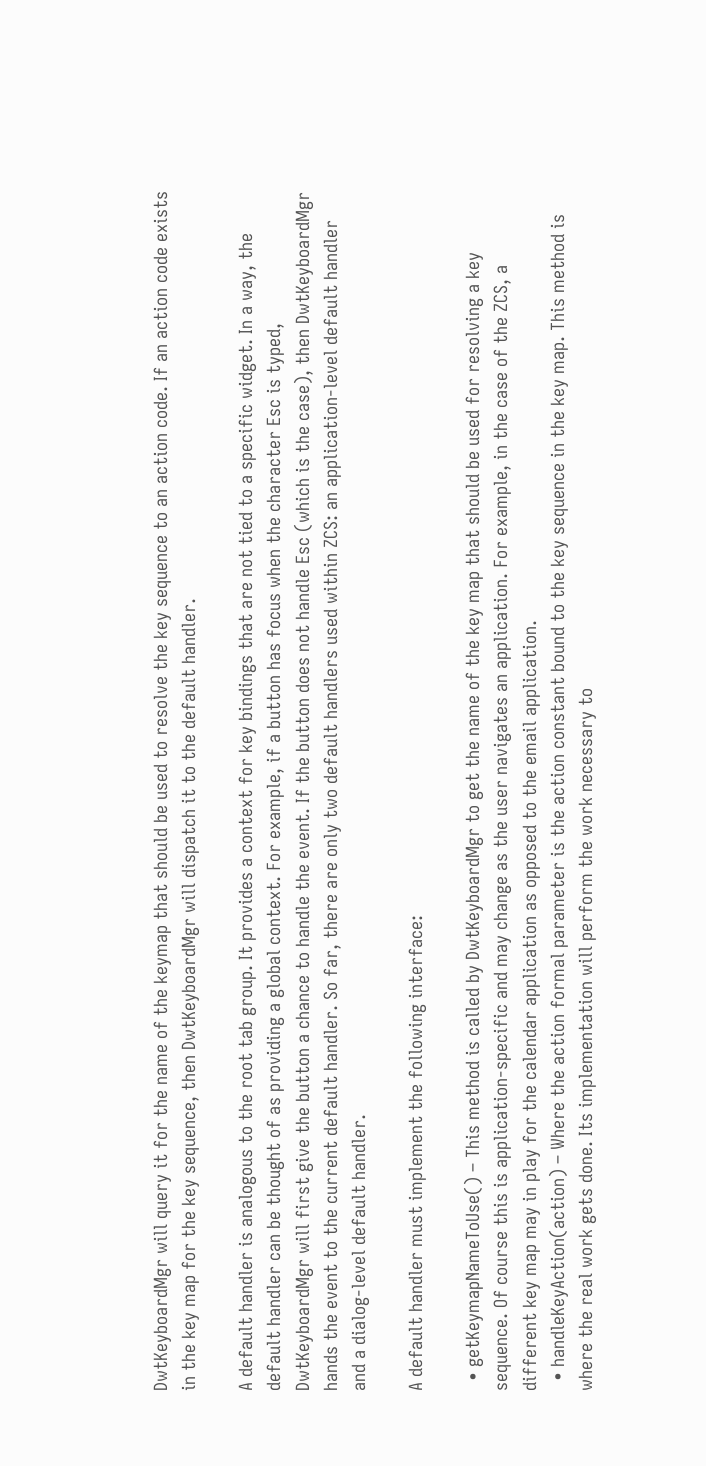DwtKeyboardMgr will query it for the name of the keymap that should be used to resolve the key sequence to an action code. If an action code exists in the key map for the key sequence, then DwtKeyboardMgr will dispatch it to the default handler.

A default handler is analogous to the root tab group. It provides a context for key bindings that are not tied to a specific widget. In a way, the default handler can be thought of as providing a global context. For example, if a button has focus when the character Esc is typed, DwtKeyboardMgr will first give the button a chance to handle the event. If the button does not handle Esc (which is the case), then DwtKeyboardMgr hands the event to the current default handler. So far, there are only two default handlers used within ZCS: an application-level default handler and a dialog-level default handler.

A default handler must implement the following interface:

  • getKeymapNameToUse() – This method is called by DwtKeyboardMgr to get the name of the key map that should be used for resolving a key sequence. Of course this is application-specific and may change as the user navigates an application. For example, in the case of the ZCS, a different key map may in play for the calendar application as opposed to the email application.
  • handleKeyAction(action) – Where the action formal parameter is the action constant bound to the key sequence in the key map. This method is where the real work gets done. Its implementation will perform the work necessary to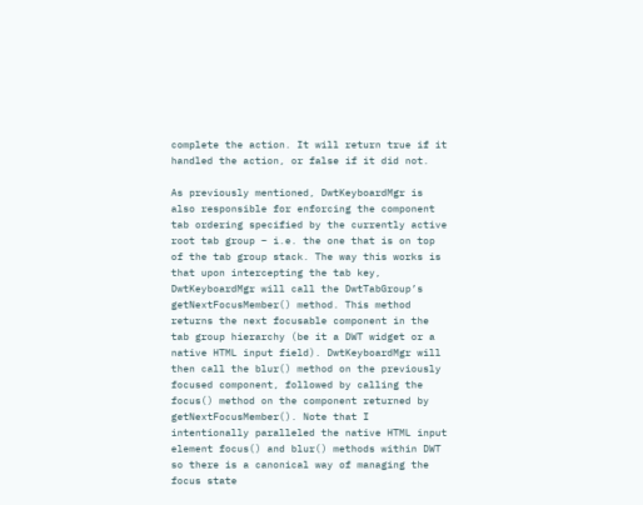complete the action. It will return true if it handled the action, or false if it did not.

As previously mentioned, DwtKeyboardMgr is also responsible for enforcing the component tab ordering specified by the currently active root tab group – i.e. the one that is on top of the tab group stack. The way this works is that upon intercepting the tab key, DwtKeyboardMgr will call the DwtTabGroup’s getNextFocusMember() method. This method returns the next focusable component in the tab group hierarchy (be it a DWT widget or a native HTML input field). DwtKeyboardMgr will then call the blur() method on the previously focused component, followed by calling the focus() method on the component returned by getNextFocusMember(). Note that I intentionally paralleled the native HTML input element focus() and blur() methods within DWT so there is a canonical way of managing the focus state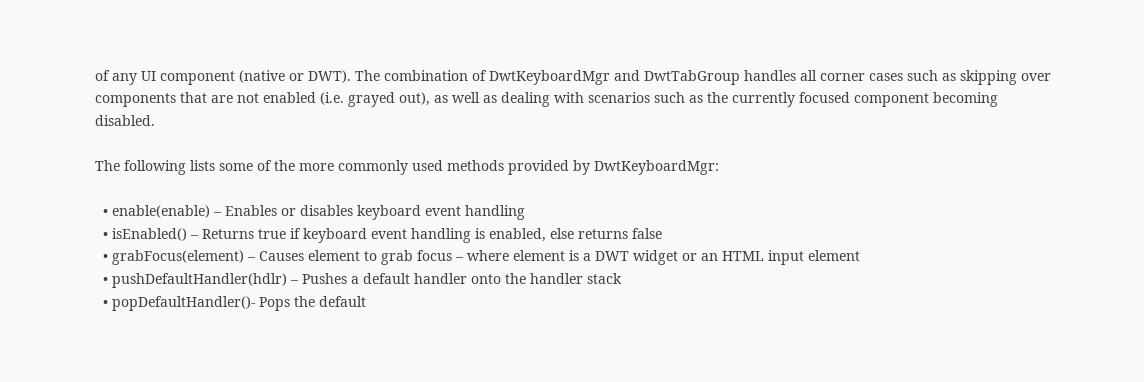of any UI component (native or DWT). The combination of DwtKeyboardMgr and DwtTabGroup handles all corner cases such as skipping over components that are not enabled (i.e. grayed out), as well as dealing with scenarios such as the currently focused component becoming disabled.

The following lists some of the more commonly used methods provided by DwtKeyboardMgr:

  • enable(enable) – Enables or disables keyboard event handling
  • isEnabled() – Returns true if keyboard event handling is enabled, else returns false
  • grabFocus(element) – Causes element to grab focus – where element is a DWT widget or an HTML input element
  • pushDefaultHandler(hdlr) – Pushes a default handler onto the handler stack
  • popDefaultHandler()- Pops the default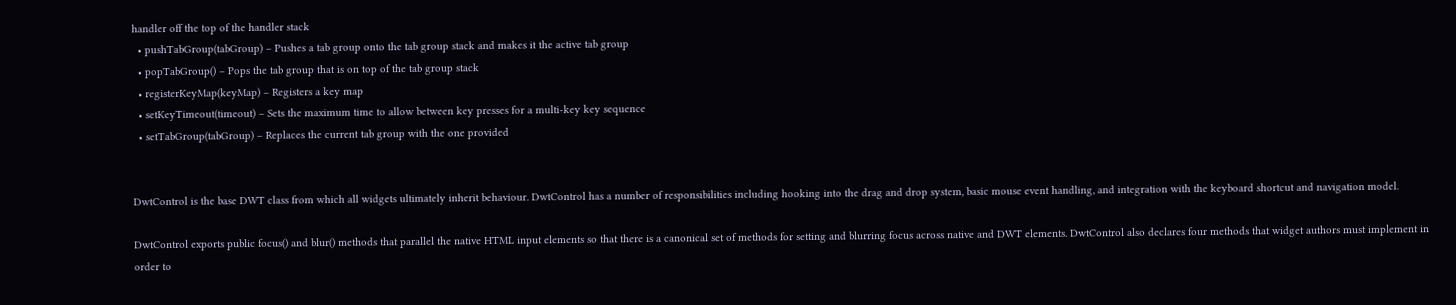handler off the top of the handler stack
  • pushTabGroup(tabGroup) – Pushes a tab group onto the tab group stack and makes it the active tab group
  • popTabGroup() – Pops the tab group that is on top of the tab group stack
  • registerKeyMap(keyMap) – Registers a key map
  • setKeyTimeout(timeout) – Sets the maximum time to allow between key presses for a multi-key key sequence
  • setTabGroup(tabGroup) – Replaces the current tab group with the one provided


DwtControl is the base DWT class from which all widgets ultimately inherit behaviour. DwtControl has a number of responsibilities including hooking into the drag and drop system, basic mouse event handling, and integration with the keyboard shortcut and navigation model.

DwtControl exports public focus() and blur() methods that parallel the native HTML input elements so that there is a canonical set of methods for setting and blurring focus across native and DWT elements. DwtControl also declares four methods that widget authors must implement in order to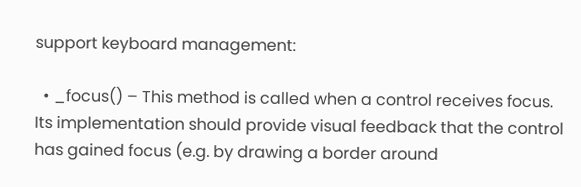support keyboard management:

  • _focus() – This method is called when a control receives focus. Its implementation should provide visual feedback that the control has gained focus (e.g. by drawing a border around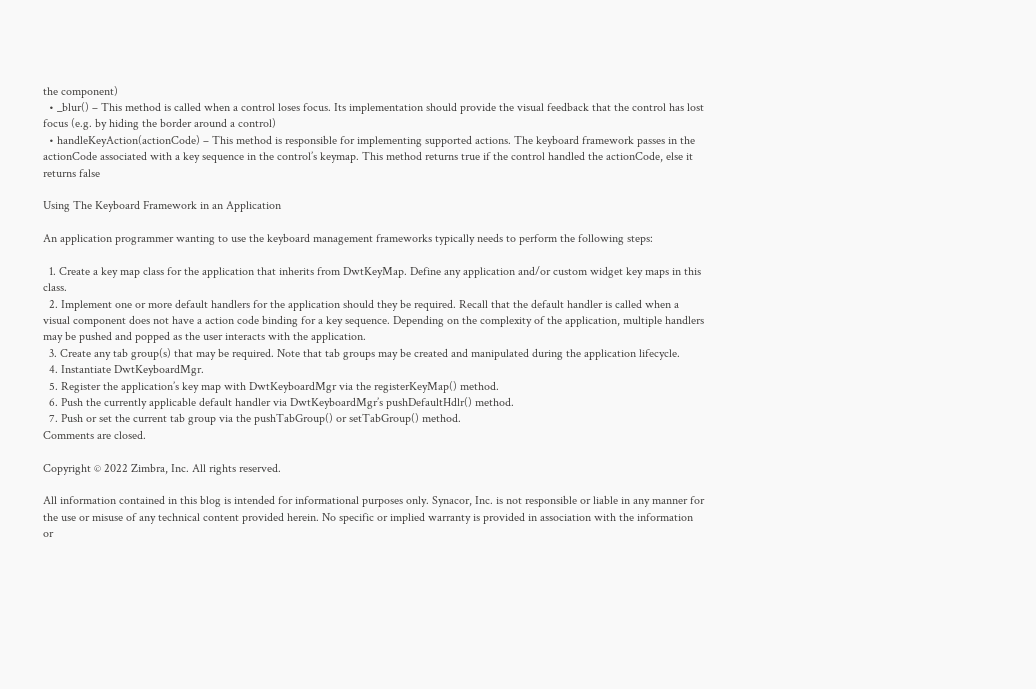the component)
  • _blur() – This method is called when a control loses focus. Its implementation should provide the visual feedback that the control has lost focus (e.g. by hiding the border around a control)
  • handleKeyAction(actionCode) – This method is responsible for implementing supported actions. The keyboard framework passes in the actionCode associated with a key sequence in the control’s keymap. This method returns true if the control handled the actionCode, else it returns false

Using The Keyboard Framework in an Application

An application programmer wanting to use the keyboard management frameworks typically needs to perform the following steps:

  1. Create a key map class for the application that inherits from DwtKeyMap. Define any application and/or custom widget key maps in this class.
  2. Implement one or more default handlers for the application should they be required. Recall that the default handler is called when a visual component does not have a action code binding for a key sequence. Depending on the complexity of the application, multiple handlers may be pushed and popped as the user interacts with the application.
  3. Create any tab group(s) that may be required. Note that tab groups may be created and manipulated during the application lifecycle.
  4. Instantiate DwtKeyboardMgr.
  5. Register the application’s key map with DwtKeyboardMgr via the registerKeyMap() method.
  6. Push the currently applicable default handler via DwtKeyboardMgr’s pushDefaultHdlr() method.
  7. Push or set the current tab group via the pushTabGroup() or setTabGroup() method.
Comments are closed.

Copyright © 2022 Zimbra, Inc. All rights reserved.

All information contained in this blog is intended for informational purposes only. Synacor, Inc. is not responsible or liable in any manner for the use or misuse of any technical content provided herein. No specific or implied warranty is provided in association with the information or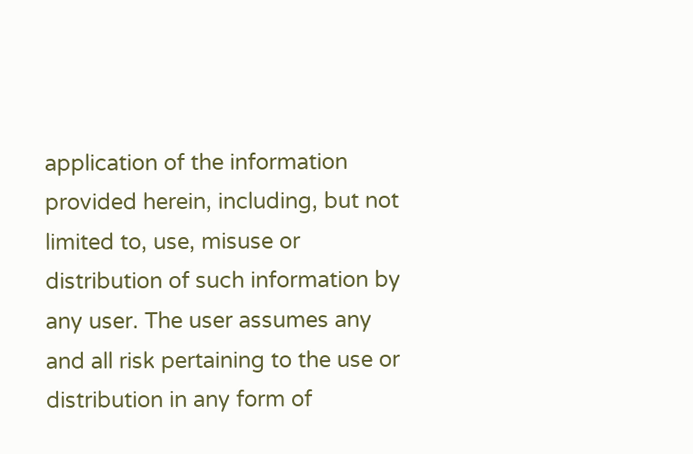application of the information provided herein, including, but not limited to, use, misuse or distribution of such information by any user. The user assumes any and all risk pertaining to the use or distribution in any form of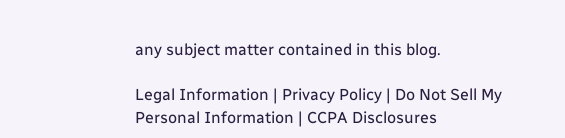any subject matter contained in this blog.

Legal Information | Privacy Policy | Do Not Sell My Personal Information | CCPA Disclosures